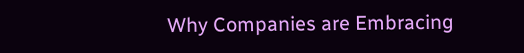Why Companies are Embracing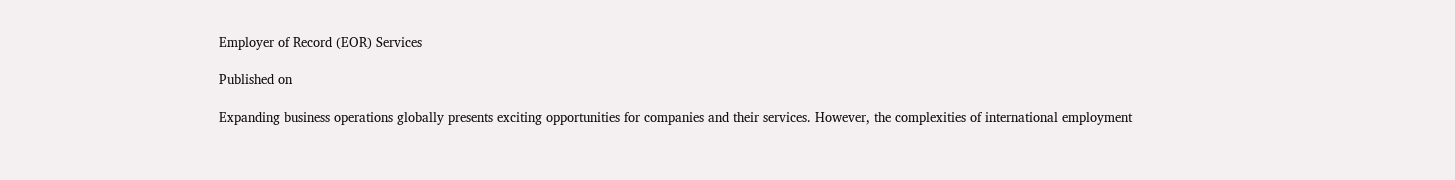Employer of Record (EOR) Services

Published on

Expanding business operations globally presents exciting opportunities for companies and their services. However, the complexities of international employment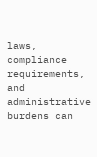laws, compliance requirements, and administrative burdens can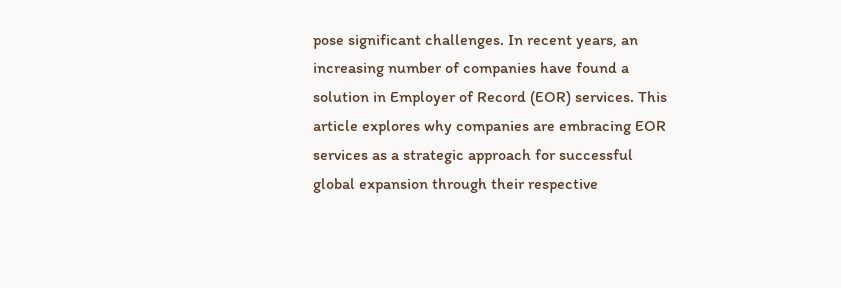pose significant challenges. In recent years, an increasing number of companies have found a solution in Employer of Record (EOR) services. This article explores why companies are embracing EOR services as a strategic approach for successful global expansion through their respective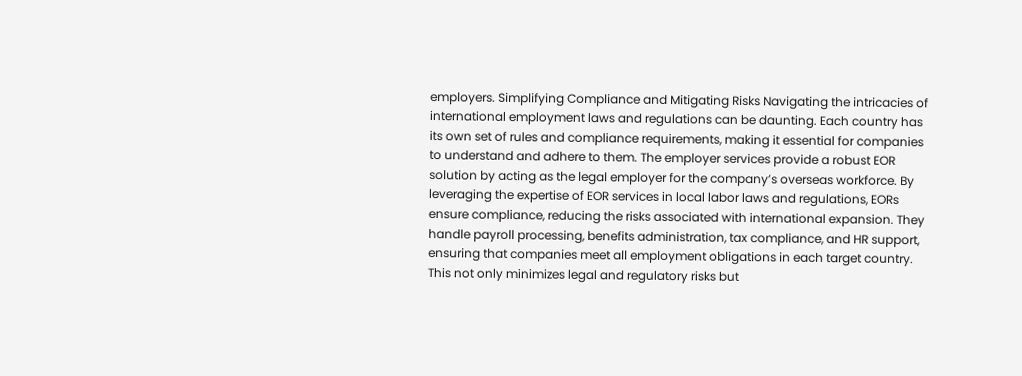employers. Simplifying Compliance and Mitigating Risks Navigating the intricacies of international employment laws and regulations can be daunting. Each country has its own set of rules and compliance requirements, making it essential for companies to understand and adhere to them. The employer services provide a robust EOR solution by acting as the legal employer for the company’s overseas workforce. By leveraging the expertise of EOR services in local labor laws and regulations, EORs ensure compliance, reducing the risks associated with international expansion. They handle payroll processing, benefits administration, tax compliance, and HR support, ensuring that companies meet all employment obligations in each target country. This not only minimizes legal and regulatory risks but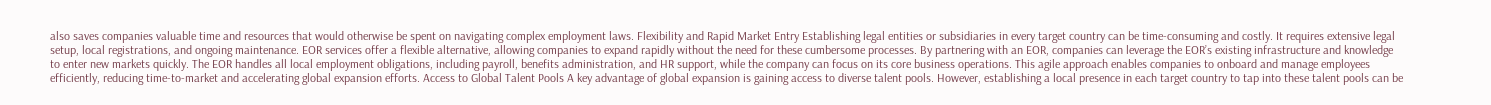also saves companies valuable time and resources that would otherwise be spent on navigating complex employment laws. Flexibility and Rapid Market Entry Establishing legal entities or subsidiaries in every target country can be time-consuming and costly. It requires extensive legal setup, local registrations, and ongoing maintenance. EOR services offer a flexible alternative, allowing companies to expand rapidly without the need for these cumbersome processes. By partnering with an EOR, companies can leverage the EOR’s existing infrastructure and knowledge to enter new markets quickly. The EOR handles all local employment obligations, including payroll, benefits administration, and HR support, while the company can focus on its core business operations. This agile approach enables companies to onboard and manage employees efficiently, reducing time-to-market and accelerating global expansion efforts. Access to Global Talent Pools A key advantage of global expansion is gaining access to diverse talent pools. However, establishing a local presence in each target country to tap into these talent pools can be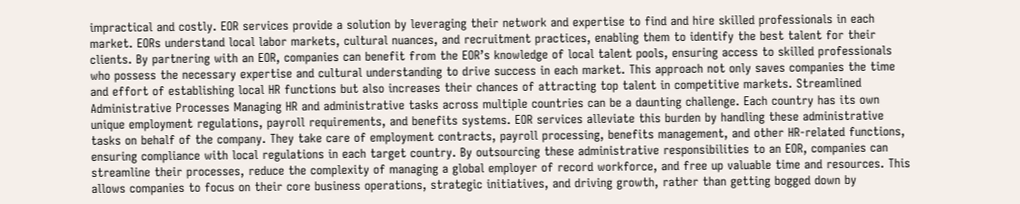impractical and costly. EOR services provide a solution by leveraging their network and expertise to find and hire skilled professionals in each market. EORs understand local labor markets, cultural nuances, and recruitment practices, enabling them to identify the best talent for their clients. By partnering with an EOR, companies can benefit from the EOR’s knowledge of local talent pools, ensuring access to skilled professionals who possess the necessary expertise and cultural understanding to drive success in each market. This approach not only saves companies the time and effort of establishing local HR functions but also increases their chances of attracting top talent in competitive markets. Streamlined Administrative Processes Managing HR and administrative tasks across multiple countries can be a daunting challenge. Each country has its own unique employment regulations, payroll requirements, and benefits systems. EOR services alleviate this burden by handling these administrative tasks on behalf of the company. They take care of employment contracts, payroll processing, benefits management, and other HR-related functions, ensuring compliance with local regulations in each target country. By outsourcing these administrative responsibilities to an EOR, companies can streamline their processes, reduce the complexity of managing a global employer of record workforce, and free up valuable time and resources. This allows companies to focus on their core business operations, strategic initiatives, and driving growth, rather than getting bogged down by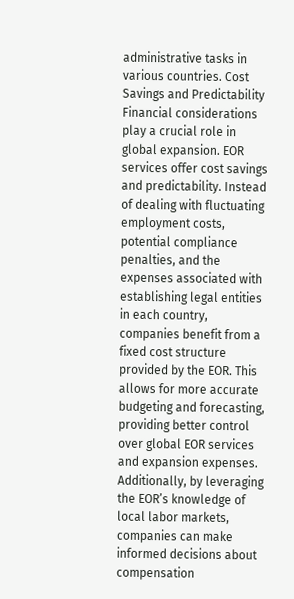administrative tasks in various countries. Cost Savings and Predictability Financial considerations play a crucial role in global expansion. EOR services offer cost savings and predictability. Instead of dealing with fluctuating employment costs, potential compliance penalties, and the expenses associated with establishing legal entities in each country, companies benefit from a fixed cost structure provided by the EOR. This allows for more accurate budgeting and forecasting, providing better control over global EOR services and expansion expenses. Additionally, by leveraging the EOR’s knowledge of local labor markets, companies can make informed decisions about compensation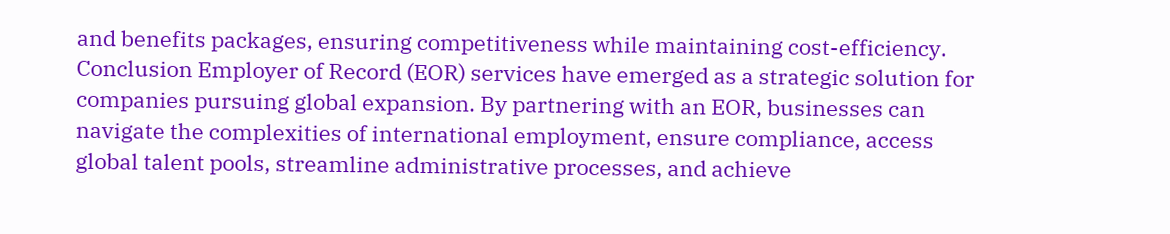and benefits packages, ensuring competitiveness while maintaining cost-efficiency. Conclusion Employer of Record (EOR) services have emerged as a strategic solution for companies pursuing global expansion. By partnering with an EOR, businesses can navigate the complexities of international employment, ensure compliance, access global talent pools, streamline administrative processes, and achieve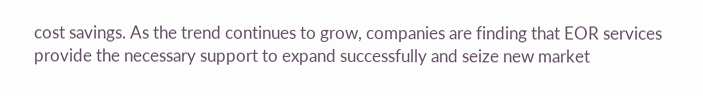cost savings. As the trend continues to grow, companies are finding that EOR services provide the necessary support to expand successfully and seize new market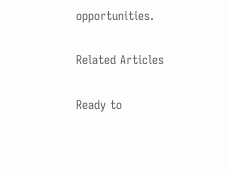opportunities.

Related Articles

Ready to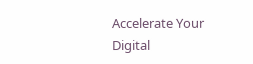Accelerate Your Digital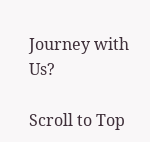Journey with Us?

Scroll to Top